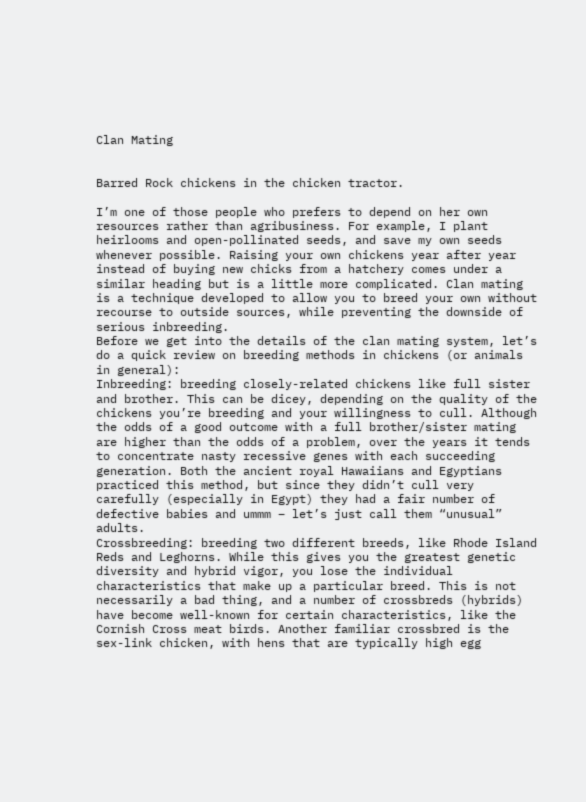Clan Mating


Barred Rock chickens in the chicken tractor.

I’m one of those people who prefers to depend on her own resources rather than agribusiness. For example, I plant heirlooms and open-pollinated seeds, and save my own seeds whenever possible. Raising your own chickens year after year instead of buying new chicks from a hatchery comes under a similar heading but is a little more complicated. Clan mating is a technique developed to allow you to breed your own without recourse to outside sources, while preventing the downside of serious inbreeding.
Before we get into the details of the clan mating system, let’s do a quick review on breeding methods in chickens (or animals in general):
Inbreeding: breeding closely-related chickens like full sister and brother. This can be dicey, depending on the quality of the chickens you’re breeding and your willingness to cull. Although the odds of a good outcome with a full brother/sister mating are higher than the odds of a problem, over the years it tends to concentrate nasty recessive genes with each succeeding generation. Both the ancient royal Hawaiians and Egyptians practiced this method, but since they didn’t cull very carefully (especially in Egypt) they had a fair number of defective babies and ummm – let’s just call them “unusual” adults.
Crossbreeding: breeding two different breeds, like Rhode Island Reds and Leghorns. While this gives you the greatest genetic diversity and hybrid vigor, you lose the individual characteristics that make up a particular breed. This is not necessarily a bad thing, and a number of crossbreds (hybrids) have become well-known for certain characteristics, like the Cornish Cross meat birds. Another familiar crossbred is the sex-link chicken, with hens that are typically high egg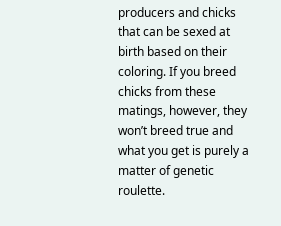producers and chicks that can be sexed at birth based on their coloring. If you breed chicks from these matings, however, they won’t breed true and what you get is purely a matter of genetic roulette.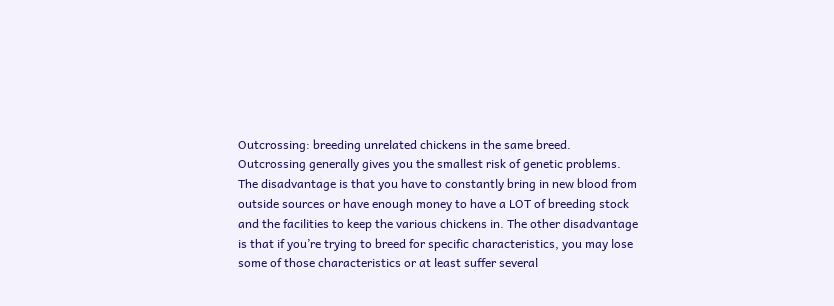Outcrossing: breeding unrelated chickens in the same breed. Outcrossing generally gives you the smallest risk of genetic problems. The disadvantage is that you have to constantly bring in new blood from outside sources or have enough money to have a LOT of breeding stock and the facilities to keep the various chickens in. The other disadvantage is that if you’re trying to breed for specific characteristics, you may lose some of those characteristics or at least suffer several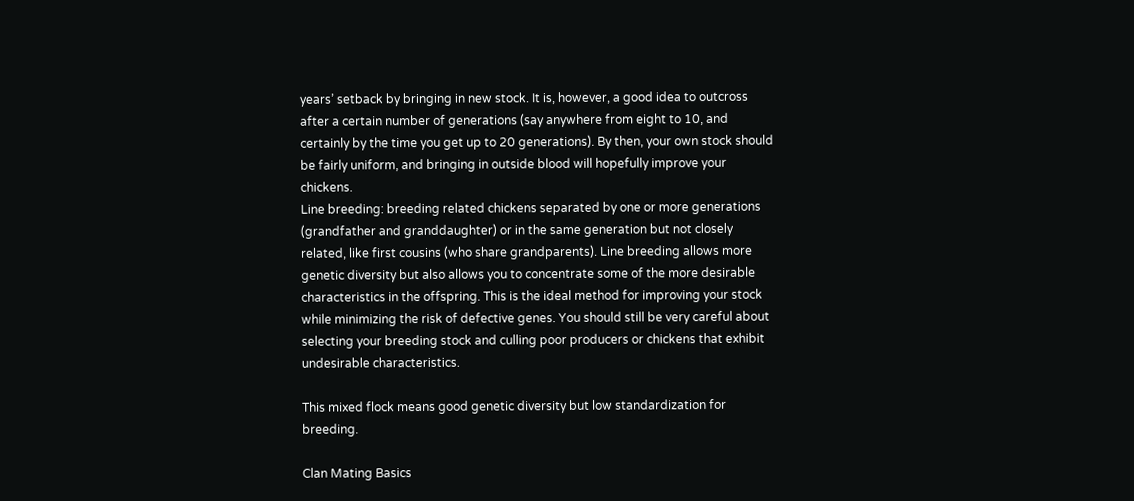years’ setback by bringing in new stock. It is, however, a good idea to outcross after a certain number of generations (say anywhere from eight to 10, and certainly by the time you get up to 20 generations). By then, your own stock should be fairly uniform, and bringing in outside blood will hopefully improve your chickens.
Line breeding: breeding related chickens separated by one or more generations (grandfather and granddaughter) or in the same generation but not closely related, like first cousins (who share grandparents). Line breeding allows more genetic diversity but also allows you to concentrate some of the more desirable characteristics in the offspring. This is the ideal method for improving your stock while minimizing the risk of defective genes. You should still be very careful about selecting your breeding stock and culling poor producers or chickens that exhibit undesirable characteristics.

This mixed flock means good genetic diversity but low standardization for breeding.

Clan Mating Basics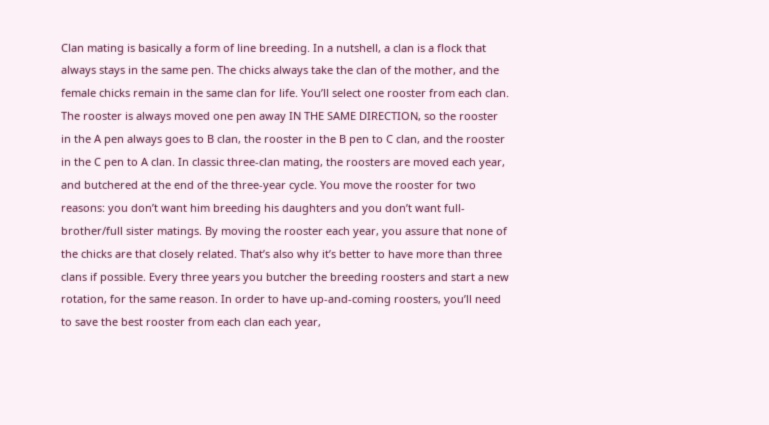Clan mating is basically a form of line breeding. In a nutshell, a clan is a flock that always stays in the same pen. The chicks always take the clan of the mother, and the female chicks remain in the same clan for life. You’ll select one rooster from each clan. The rooster is always moved one pen away IN THE SAME DIRECTION, so the rooster in the A pen always goes to B clan, the rooster in the B pen to C clan, and the rooster in the C pen to A clan. In classic three-clan mating, the roosters are moved each year, and butchered at the end of the three-year cycle. You move the rooster for two reasons: you don’t want him breeding his daughters and you don’t want full-brother/full sister matings. By moving the rooster each year, you assure that none of the chicks are that closely related. That’s also why it’s better to have more than three clans if possible. Every three years you butcher the breeding roosters and start a new rotation, for the same reason. In order to have up-and-coming roosters, you’ll need to save the best rooster from each clan each year,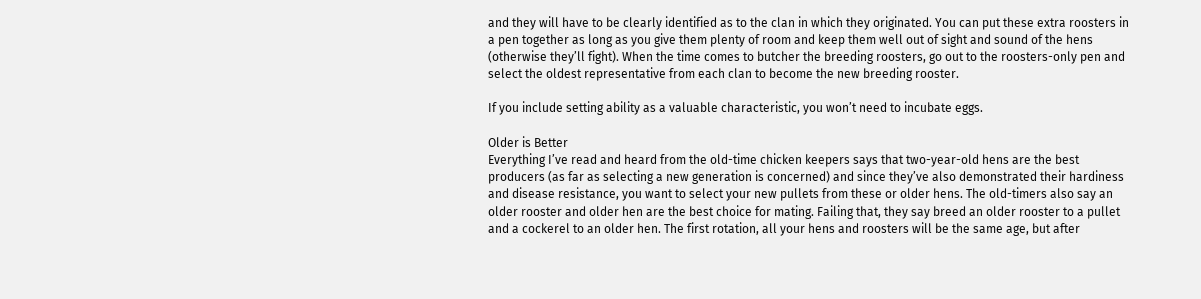and they will have to be clearly identified as to the clan in which they originated. You can put these extra roosters in a pen together as long as you give them plenty of room and keep them well out of sight and sound of the hens (otherwise they’ll fight). When the time comes to butcher the breeding roosters, go out to the roosters-only pen and select the oldest representative from each clan to become the new breeding rooster.

If you include setting ability as a valuable characteristic, you won’t need to incubate eggs.

Older is Better
Everything I’ve read and heard from the old-time chicken keepers says that two-year-old hens are the best producers (as far as selecting a new generation is concerned) and since they’ve also demonstrated their hardiness and disease resistance, you want to select your new pullets from these or older hens. The old-timers also say an older rooster and older hen are the best choice for mating. Failing that, they say breed an older rooster to a pullet and a cockerel to an older hen. The first rotation, all your hens and roosters will be the same age, but after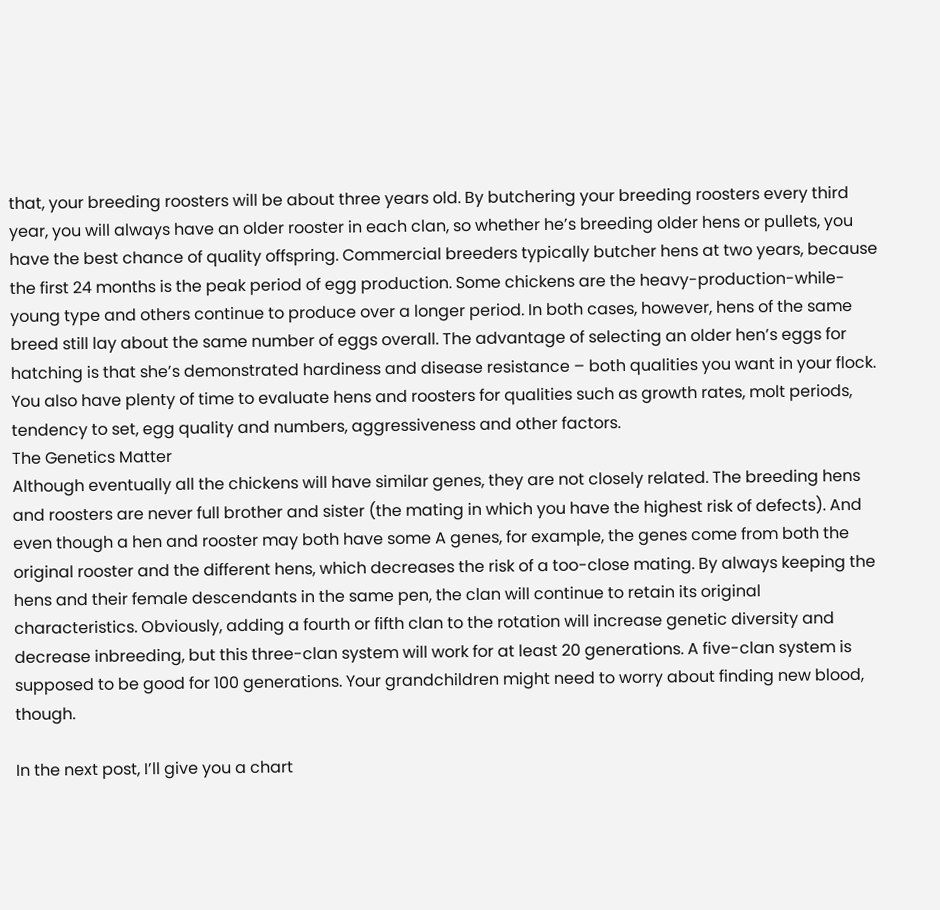that, your breeding roosters will be about three years old. By butchering your breeding roosters every third year, you will always have an older rooster in each clan, so whether he’s breeding older hens or pullets, you have the best chance of quality offspring. Commercial breeders typically butcher hens at two years, because the first 24 months is the peak period of egg production. Some chickens are the heavy-production-while-young type and others continue to produce over a longer period. In both cases, however, hens of the same breed still lay about the same number of eggs overall. The advantage of selecting an older hen’s eggs for hatching is that she’s demonstrated hardiness and disease resistance – both qualities you want in your flock. You also have plenty of time to evaluate hens and roosters for qualities such as growth rates, molt periods, tendency to set, egg quality and numbers, aggressiveness and other factors.
The Genetics Matter
Although eventually all the chickens will have similar genes, they are not closely related. The breeding hens and roosters are never full brother and sister (the mating in which you have the highest risk of defects). And even though a hen and rooster may both have some A genes, for example, the genes come from both the original rooster and the different hens, which decreases the risk of a too-close mating. By always keeping the hens and their female descendants in the same pen, the clan will continue to retain its original characteristics. Obviously, adding a fourth or fifth clan to the rotation will increase genetic diversity and decrease inbreeding, but this three-clan system will work for at least 20 generations. A five-clan system is supposed to be good for 100 generations. Your grandchildren might need to worry about finding new blood, though.

In the next post, I’ll give you a chart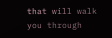that will walk you through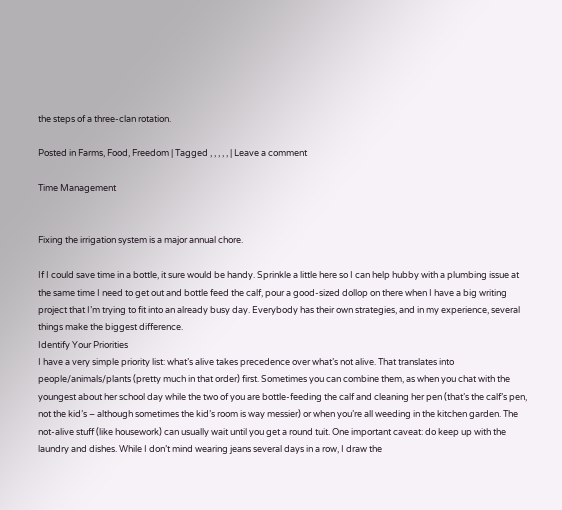the steps of a three-clan rotation.

Posted in Farms, Food, Freedom | Tagged , , , , , | Leave a comment

Time Management


Fixing the irrigation system is a major annual chore.

If I could save time in a bottle, it sure would be handy. Sprinkle a little here so I can help hubby with a plumbing issue at the same time I need to get out and bottle feed the calf, pour a good-sized dollop on there when I have a big writing project that I’m trying to fit into an already busy day. Everybody has their own strategies, and in my experience, several things make the biggest difference.
Identify Your Priorities
I have a very simple priority list: what’s alive takes precedence over what’s not alive. That translates into people/animals/plants (pretty much in that order) first. Sometimes you can combine them, as when you chat with the youngest about her school day while the two of you are bottle-feeding the calf and cleaning her pen (that’s the calf’s pen, not the kid’s – although sometimes the kid’s room is way messier) or when you’re all weeding in the kitchen garden. The not-alive stuff (like housework) can usually wait until you get a round tuit. One important caveat: do keep up with the laundry and dishes. While I don’t mind wearing jeans several days in a row, I draw the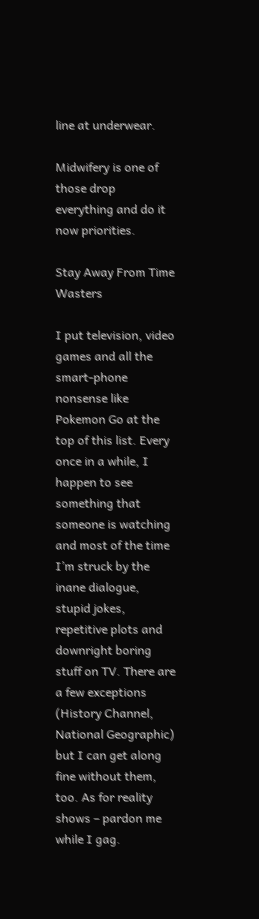line at underwear.

Midwifery is one of those drop everything and do it now priorities.

Stay Away From Time Wasters

I put television, video games and all the smart-phone nonsense like Pokemon Go at the top of this list. Every once in a while, I happen to see something that someone is watching and most of the time I’m struck by the inane dialogue, stupid jokes, repetitive plots and downright boring stuff on TV. There are a few exceptions (History Channel, National Geographic) but I can get along fine without them, too. As for reality shows – pardon me while I gag.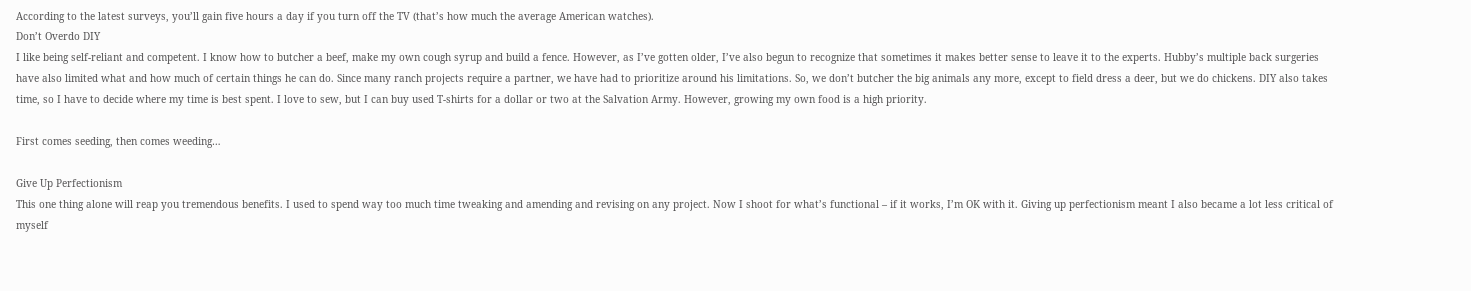According to the latest surveys, you’ll gain five hours a day if you turn off the TV (that’s how much the average American watches).
Don’t Overdo DIY
I like being self-reliant and competent. I know how to butcher a beef, make my own cough syrup and build a fence. However, as I’ve gotten older, I’ve also begun to recognize that sometimes it makes better sense to leave it to the experts. Hubby’s multiple back surgeries have also limited what and how much of certain things he can do. Since many ranch projects require a partner, we have had to prioritize around his limitations. So, we don’t butcher the big animals any more, except to field dress a deer, but we do chickens. DIY also takes time, so I have to decide where my time is best spent. I love to sew, but I can buy used T-shirts for a dollar or two at the Salvation Army. However, growing my own food is a high priority.

First comes seeding, then comes weeding…

Give Up Perfectionism
This one thing alone will reap you tremendous benefits. I used to spend way too much time tweaking and amending and revising on any project. Now I shoot for what’s functional – if it works, I’m OK with it. Giving up perfectionism meant I also became a lot less critical of myself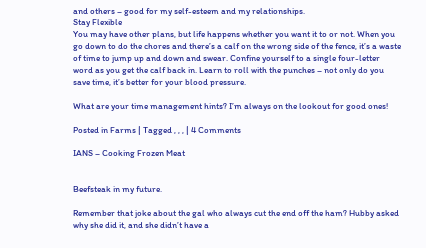and others – good for my self-esteem and my relationships.
Stay Flexible
You may have other plans, but life happens whether you want it to or not. When you go down to do the chores and there’s a calf on the wrong side of the fence, it’s a waste of time to jump up and down and swear. Confine yourself to a single four-letter word as you get the calf back in. Learn to roll with the punches – not only do you save time, it’s better for your blood pressure.

What are your time management hints? I’m always on the lookout for good ones!

Posted in Farms | Tagged , , , | 4 Comments

IANS – Cooking Frozen Meat


Beefsteak in my future.

Remember that joke about the gal who always cut the end off the ham? Hubby asked why she did it, and she didn’t have a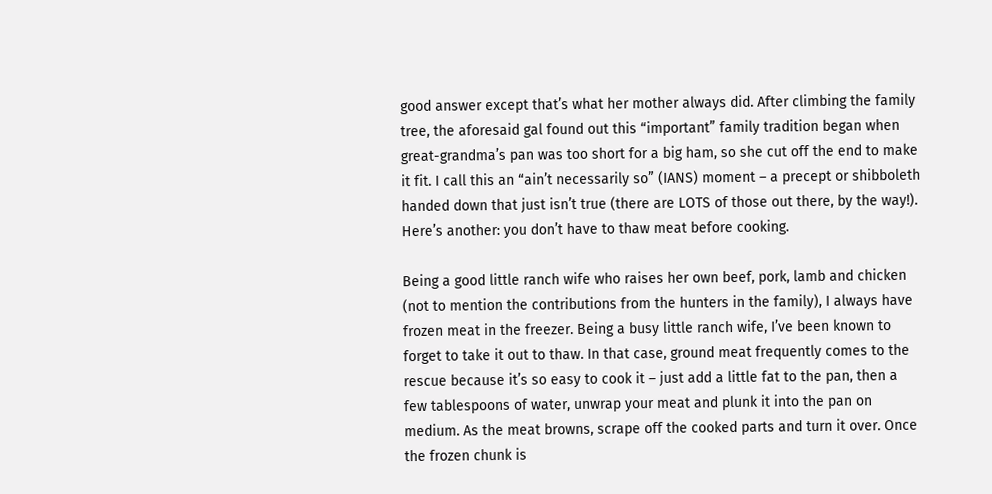good answer except that’s what her mother always did. After climbing the family tree, the aforesaid gal found out this “important” family tradition began when great-grandma’s pan was too short for a big ham, so she cut off the end to make it fit. I call this an “ain’t necessarily so” (IANS) moment – a precept or shibboleth handed down that just isn’t true (there are LOTS of those out there, by the way!). Here’s another: you don’t have to thaw meat before cooking.

Being a good little ranch wife who raises her own beef, pork, lamb and chicken (not to mention the contributions from the hunters in the family), I always have frozen meat in the freezer. Being a busy little ranch wife, I’ve been known to forget to take it out to thaw. In that case, ground meat frequently comes to the rescue because it’s so easy to cook it – just add a little fat to the pan, then a few tablespoons of water, unwrap your meat and plunk it into the pan on medium. As the meat browns, scrape off the cooked parts and turn it over. Once the frozen chunk is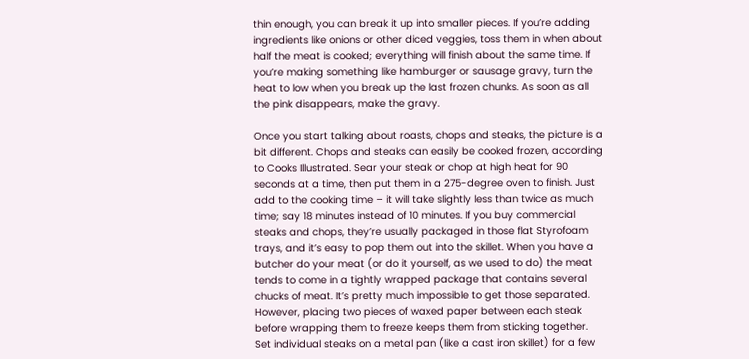thin enough, you can break it up into smaller pieces. If you’re adding ingredients like onions or other diced veggies, toss them in when about half the meat is cooked; everything will finish about the same time. If you’re making something like hamburger or sausage gravy, turn the heat to low when you break up the last frozen chunks. As soon as all the pink disappears, make the gravy.

Once you start talking about roasts, chops and steaks, the picture is a bit different. Chops and steaks can easily be cooked frozen, according to Cooks Illustrated. Sear your steak or chop at high heat for 90 seconds at a time, then put them in a 275-degree oven to finish. Just add to the cooking time – it will take slightly less than twice as much time; say 18 minutes instead of 10 minutes. If you buy commercial steaks and chops, they’re usually packaged in those flat Styrofoam trays, and it’s easy to pop them out into the skillet. When you have a butcher do your meat (or do it yourself, as we used to do) the meat tends to come in a tightly wrapped package that contains several chucks of meat. It’s pretty much impossible to get those separated. However, placing two pieces of waxed paper between each steak before wrapping them to freeze keeps them from sticking together. Set individual steaks on a metal pan (like a cast iron skillet) for a few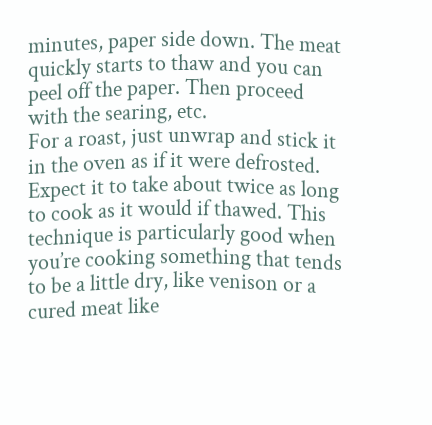minutes, paper side down. The meat quickly starts to thaw and you can peel off the paper. Then proceed with the searing, etc.
For a roast, just unwrap and stick it in the oven as if it were defrosted. Expect it to take about twice as long to cook as it would if thawed. This technique is particularly good when you’re cooking something that tends to be a little dry, like venison or a cured meat like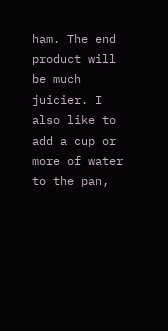ham. The end product will be much juicier. I also like to add a cup or more of water to the pan,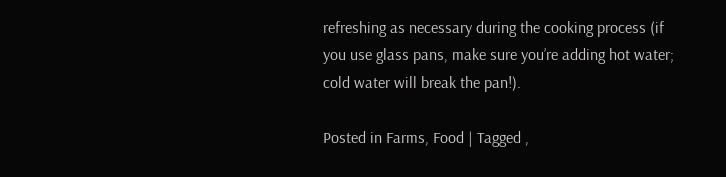refreshing as necessary during the cooking process (if you use glass pans, make sure you’re adding hot water; cold water will break the pan!).

Posted in Farms, Food | Tagged ,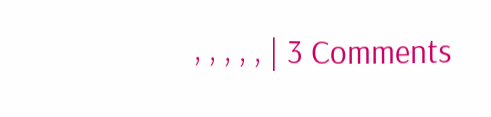, , , , , | 3 Comments